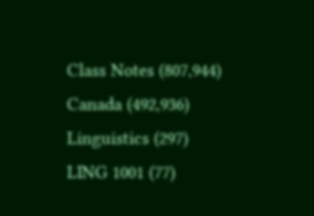Class Notes (807,944)
Canada (492,936)
Linguistics (297)
LING 1001 (77)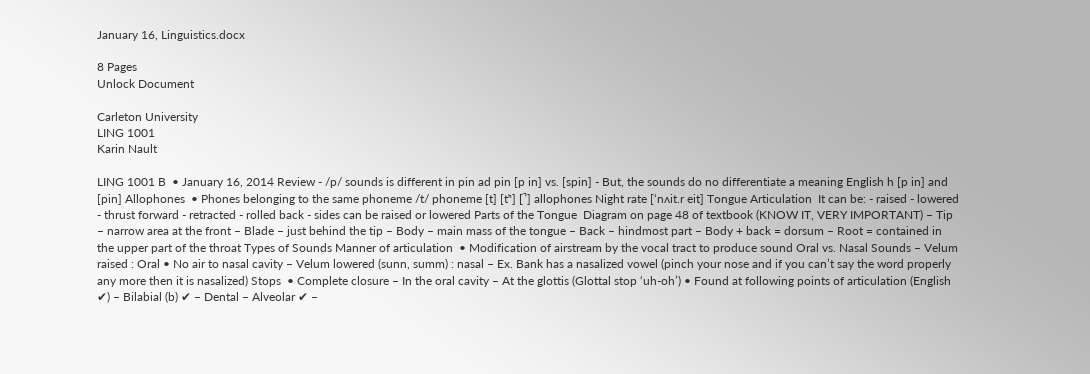January 16, Linguistics.docx

8 Pages
Unlock Document

Carleton University
LING 1001
Karin Nault

LING 1001 B  • January 16, 2014 Review - /p/ sounds is different in pin ad pin [p in] vs. [spin] - But, the sounds do no differentiate a meaning English h [p in] and [pin] Allophones  • Phones belonging to the same phoneme /t/ phoneme [t] [tʰ] [̚] allophones Night rate [‘nʌit.r eit] Tongue Articulation  It can be: - raised - lowered - thrust forward - retracted - rolled back - sides can be raised or lowered Parts of the Tongue  Diagram on page 48 of textbook (KNOW IT, VERY IMPORTANT) – Tip – narrow area at the front – Blade – just behind the tip – Body – main mass of the tongue – Back – hindmost part – Body + back = dorsum – Root = contained in the upper part of the throat Types of Sounds Manner of articulation  • Modification of airstream by the vocal tract to produce sound Oral vs. Nasal Sounds – Velum raised : Oral • No air to nasal cavity – Velum lowered (sunn, summ) : nasal – Ex. Bank has a nasalized vowel (pinch your nose and if you can’t say the word properly any more then it is nasalized) Stops  • Complete closure – In the oral cavity – At the glottis (Glottal stop ‘uh-oh’) • Found at following points of articulation (English ✔) – Bilabial (b) ✔ – Dental – Alveolar ✔ –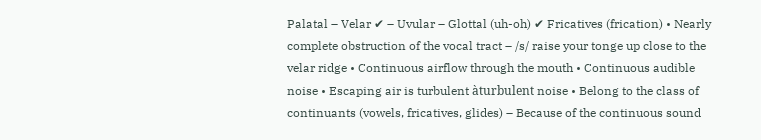Palatal – Velar ✔ – Uvular – Glottal (uh-oh) ✔ Fricatives (frication) • Nearly complete obstruction of the vocal tract – /s/ raise your tonge up close to the velar ridge • Continuous airflow through the mouth • Continuous audible noise • Escaping air is turbulent àturbulent noise • Belong to the class of continuants (vowels, fricatives, glides) – Because of the continuous sound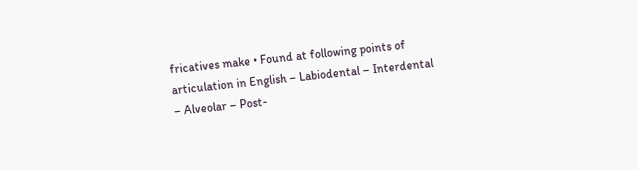fricatives make • Found at following points of articulation in English – Labiodental – Interdental – Alveolar – Post-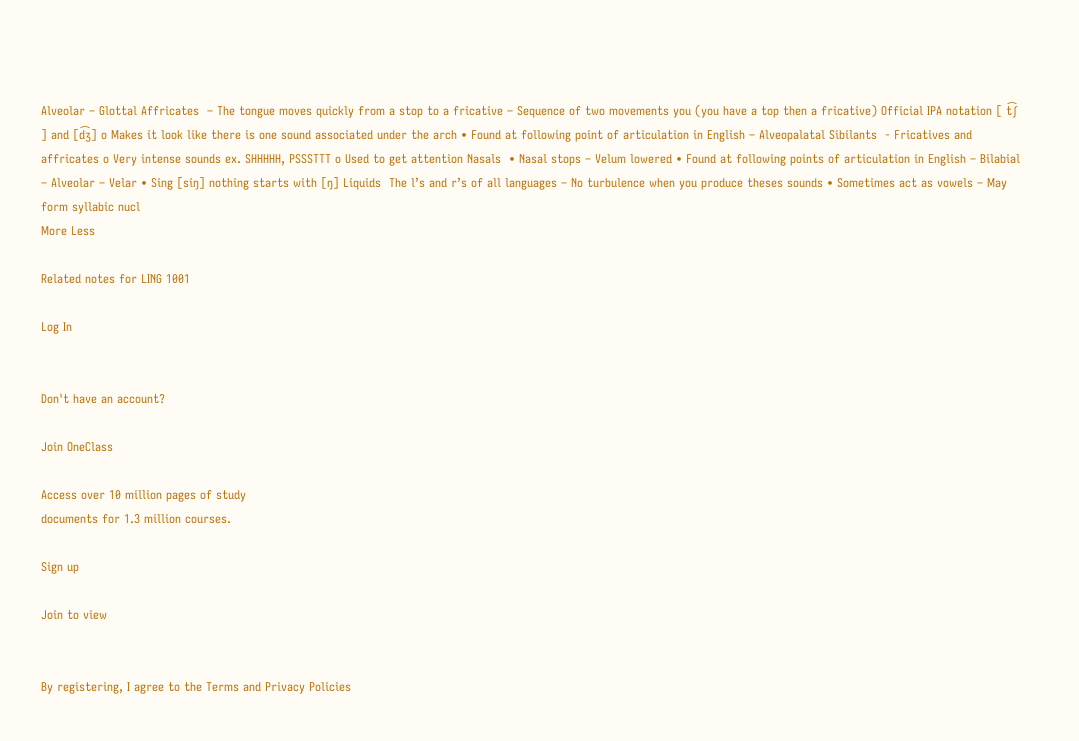Alveolar – Glottal Affricates  – The tongue moves quickly from a stop to a fricative – Sequence of two movements you (you have a top then a fricative) Official IPA notation [ t͡ʃ ] and [d͡ʒ] o Makes it look like there is one sound associated under the arch • Found at following point of articulation in English – Alveopalatal Sibilants  - Fricatives and affricates o Very intense sounds ex. SHHHHH, PSSSTTT o Used to get attention Nasals  • Nasal stops – Velum lowered • Found at following points of articulation in English – Bilabial – Alveolar – Velar • Sing [siŋ] nothing starts with [ŋ] Liquids  The l’s and r’s of all languages – No turbulence when you produce theses sounds • Sometimes act as vowels – May form syllabic nucl
More Less

Related notes for LING 1001

Log In


Don't have an account?

Join OneClass

Access over 10 million pages of study
documents for 1.3 million courses.

Sign up

Join to view


By registering, I agree to the Terms and Privacy Policies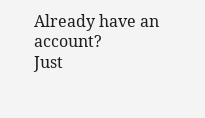Already have an account?
Just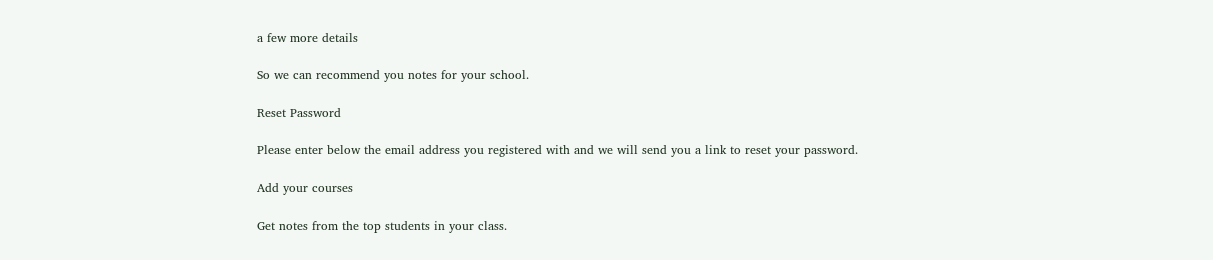a few more details

So we can recommend you notes for your school.

Reset Password

Please enter below the email address you registered with and we will send you a link to reset your password.

Add your courses

Get notes from the top students in your class.